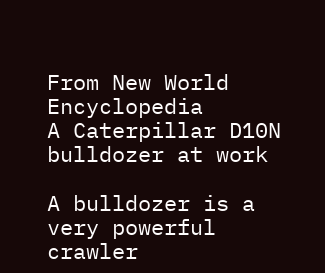From New World Encyclopedia
A Caterpillar D10N bulldozer at work

A bulldozer is a very powerful crawler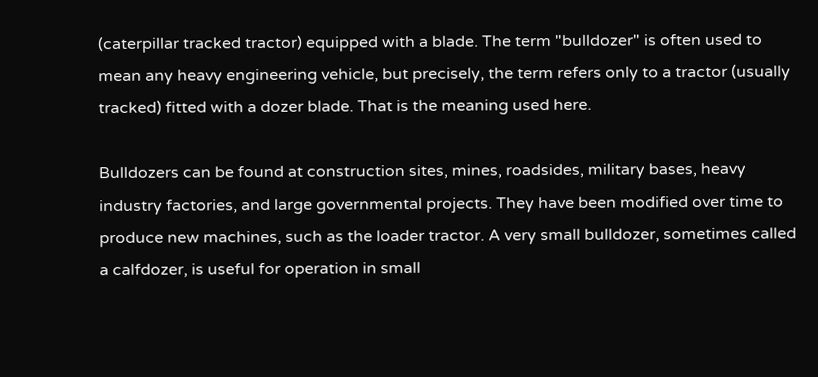(caterpillar tracked tractor) equipped with a blade. The term "bulldozer" is often used to mean any heavy engineering vehicle, but precisely, the term refers only to a tractor (usually tracked) fitted with a dozer blade. That is the meaning used here.

Bulldozers can be found at construction sites, mines, roadsides, military bases, heavy industry factories, and large governmental projects. They have been modified over time to produce new machines, such as the loader tractor. A very small bulldozer, sometimes called a calfdozer, is useful for operation in small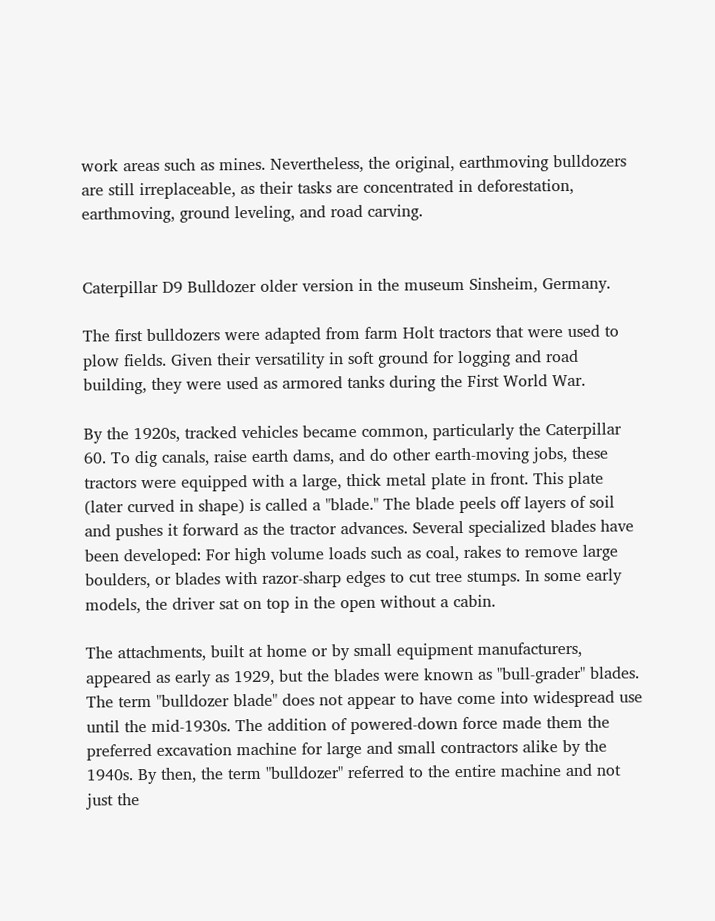work areas such as mines. Nevertheless, the original, earthmoving bulldozers are still irreplaceable, as their tasks are concentrated in deforestation, earthmoving, ground leveling, and road carving.


Caterpillar D9 Bulldozer older version in the museum Sinsheim, Germany.

The first bulldozers were adapted from farm Holt tractors that were used to plow fields. Given their versatility in soft ground for logging and road building, they were used as armored tanks during the First World War.

By the 1920s, tracked vehicles became common, particularly the Caterpillar 60. To dig canals, raise earth dams, and do other earth-moving jobs, these tractors were equipped with a large, thick metal plate in front. This plate (later curved in shape) is called a "blade." The blade peels off layers of soil and pushes it forward as the tractor advances. Several specialized blades have been developed: For high volume loads such as coal, rakes to remove large boulders, or blades with razor-sharp edges to cut tree stumps. In some early models, the driver sat on top in the open without a cabin.

The attachments, built at home or by small equipment manufacturers, appeared as early as 1929, but the blades were known as "bull-grader" blades. The term "bulldozer blade" does not appear to have come into widespread use until the mid-1930s. The addition of powered-down force made them the preferred excavation machine for large and small contractors alike by the 1940s. By then, the term "bulldozer" referred to the entire machine and not just the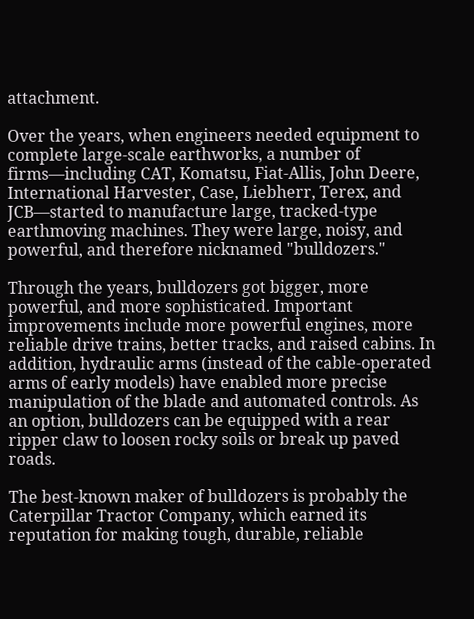attachment.

Over the years, when engineers needed equipment to complete large-scale earthworks, a number of firms—including CAT, Komatsu, Fiat-Allis, John Deere, International Harvester, Case, Liebherr, Terex, and JCB—started to manufacture large, tracked-type earthmoving machines. They were large, noisy, and powerful, and therefore nicknamed "bulldozers."

Through the years, bulldozers got bigger, more powerful, and more sophisticated. Important improvements include more powerful engines, more reliable drive trains, better tracks, and raised cabins. In addition, hydraulic arms (instead of the cable-operated arms of early models) have enabled more precise manipulation of the blade and automated controls. As an option, bulldozers can be equipped with a rear ripper claw to loosen rocky soils or break up paved roads.

The best-known maker of bulldozers is probably the Caterpillar Tractor Company, which earned its reputation for making tough, durable, reliable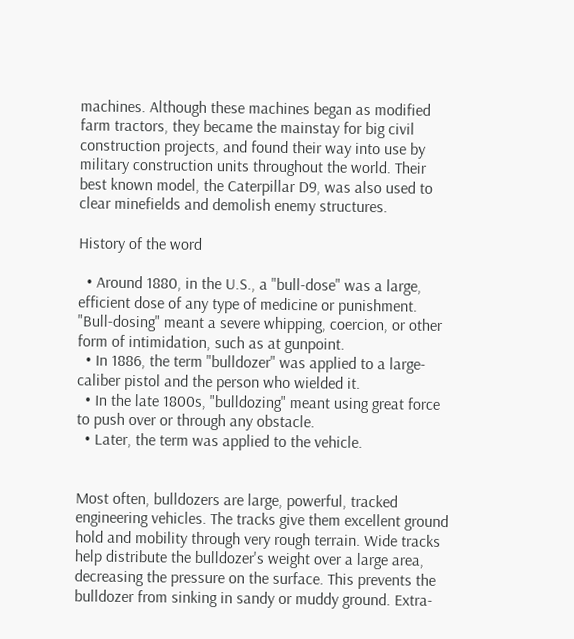machines. Although these machines began as modified farm tractors, they became the mainstay for big civil construction projects, and found their way into use by military construction units throughout the world. Their best known model, the Caterpillar D9, was also used to clear minefields and demolish enemy structures.

History of the word

  • Around 1880, in the U.S., a "bull-dose" was a large, efficient dose of any type of medicine or punishment. "Bull-dosing" meant a severe whipping, coercion, or other form of intimidation, such as at gunpoint.
  • In 1886, the term "bulldozer" was applied to a large-caliber pistol and the person who wielded it.
  • In the late 1800s, "bulldozing" meant using great force to push over or through any obstacle.
  • Later, the term was applied to the vehicle.


Most often, bulldozers are large, powerful, tracked engineering vehicles. The tracks give them excellent ground hold and mobility through very rough terrain. Wide tracks help distribute the bulldozer's weight over a large area, decreasing the pressure on the surface. This prevents the bulldozer from sinking in sandy or muddy ground. Extra-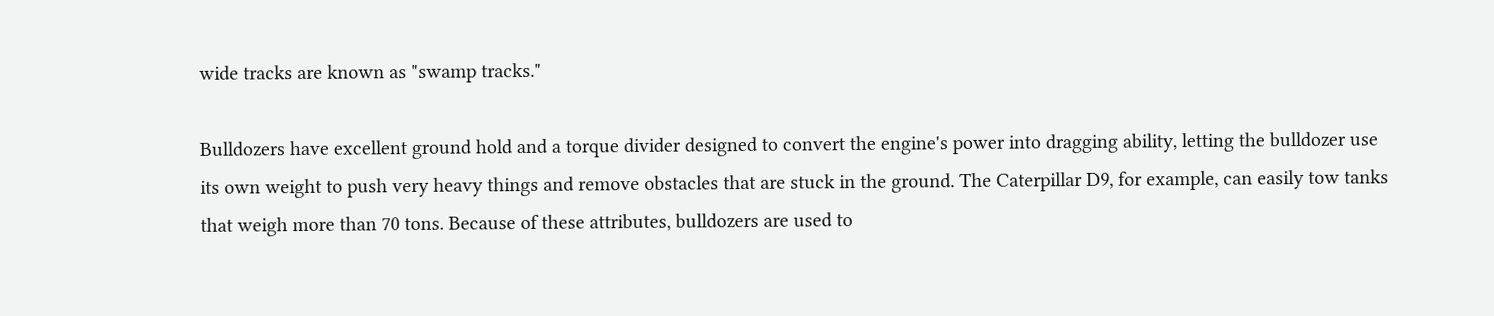wide tracks are known as "swamp tracks."

Bulldozers have excellent ground hold and a torque divider designed to convert the engine's power into dragging ability, letting the bulldozer use its own weight to push very heavy things and remove obstacles that are stuck in the ground. The Caterpillar D9, for example, can easily tow tanks that weigh more than 70 tons. Because of these attributes, bulldozers are used to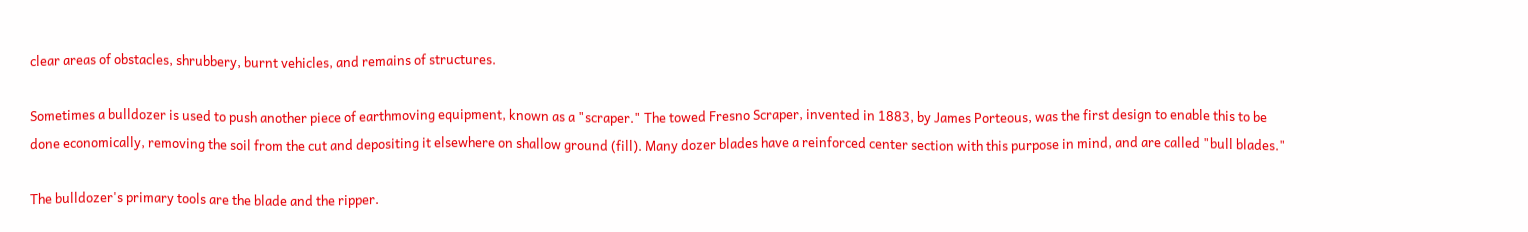clear areas of obstacles, shrubbery, burnt vehicles, and remains of structures.

Sometimes a bulldozer is used to push another piece of earthmoving equipment, known as a "scraper." The towed Fresno Scraper, invented in 1883, by James Porteous, was the first design to enable this to be done economically, removing the soil from the cut and depositing it elsewhere on shallow ground (fill). Many dozer blades have a reinforced center section with this purpose in mind, and are called "bull blades."

The bulldozer's primary tools are the blade and the ripper.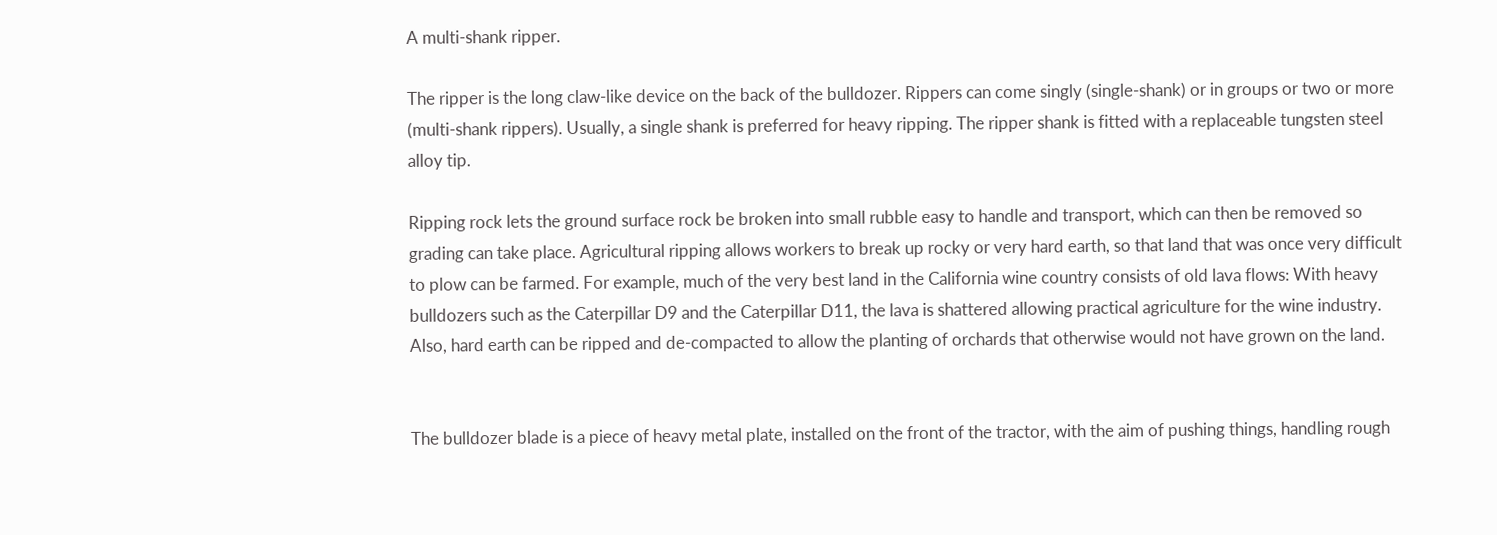A multi-shank ripper.

The ripper is the long claw-like device on the back of the bulldozer. Rippers can come singly (single-shank) or in groups or two or more (multi-shank rippers). Usually, a single shank is preferred for heavy ripping. The ripper shank is fitted with a replaceable tungsten steel alloy tip.

Ripping rock lets the ground surface rock be broken into small rubble easy to handle and transport, which can then be removed so grading can take place. Agricultural ripping allows workers to break up rocky or very hard earth, so that land that was once very difficult to plow can be farmed. For example, much of the very best land in the California wine country consists of old lava flows: With heavy bulldozers such as the Caterpillar D9 and the Caterpillar D11, the lava is shattered allowing practical agriculture for the wine industry. Also, hard earth can be ripped and de-compacted to allow the planting of orchards that otherwise would not have grown on the land.


The bulldozer blade is a piece of heavy metal plate, installed on the front of the tractor, with the aim of pushing things, handling rough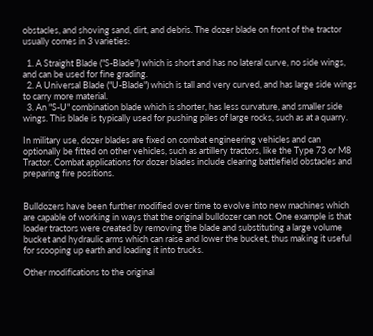obstacles, and shoving sand, dirt, and debris. The dozer blade on front of the tractor usually comes in 3 varieties:

  1. A Straight Blade ("S-Blade") which is short and has no lateral curve, no side wings, and can be used for fine grading.
  2. A Universal Blade ("U-Blade") which is tall and very curved, and has large side wings to carry more material.
  3. An "S-U" combination blade which is shorter, has less curvature, and smaller side wings. This blade is typically used for pushing piles of large rocks, such as at a quarry.

In military use, dozer blades are fixed on combat engineering vehicles and can optionally be fitted on other vehicles, such as artillery tractors, like the Type 73 or M8 Tractor. Combat applications for dozer blades include clearing battlefield obstacles and preparing fire positions.


Bulldozers have been further modified over time to evolve into new machines which are capable of working in ways that the original bulldozer can not. One example is that loader tractors were created by removing the blade and substituting a large volume bucket and hydraulic arms which can raise and lower the bucket, thus making it useful for scooping up earth and loading it into trucks.

Other modifications to the original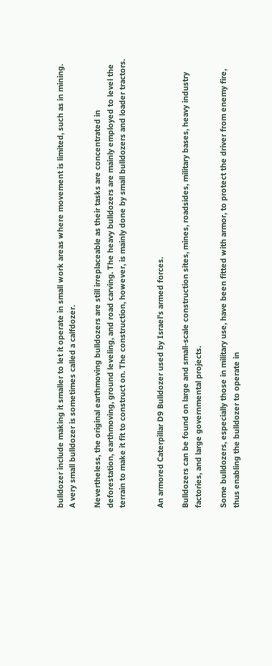bulldozer include making it smaller to let it operate in small work areas where movement is limited, such as in mining. A very small bulldozer is sometimes called a calfdozer.

Nevertheless, the original earthmoving bulldozers are still irreplaceable as their tasks are concentrated in deforestation, earthmoving, ground leveling, and road carving. The heavy bulldozers are mainly employed to level the terrain to make it fit to construct on. The construction, however, is mainly done by small bulldozers and loader tractors.


An armored Caterpillar D9 Bulldozer used by Israel's armed forces.

Bulldozers can be found on large and small-scale construction sites, mines, roadsides, military bases, heavy industry factories, and large governmental projects.

Some bulldozers, especially those in military use, have been fitted with armor, to protect the driver from enemy fire, thus enabling the bulldozer to operate in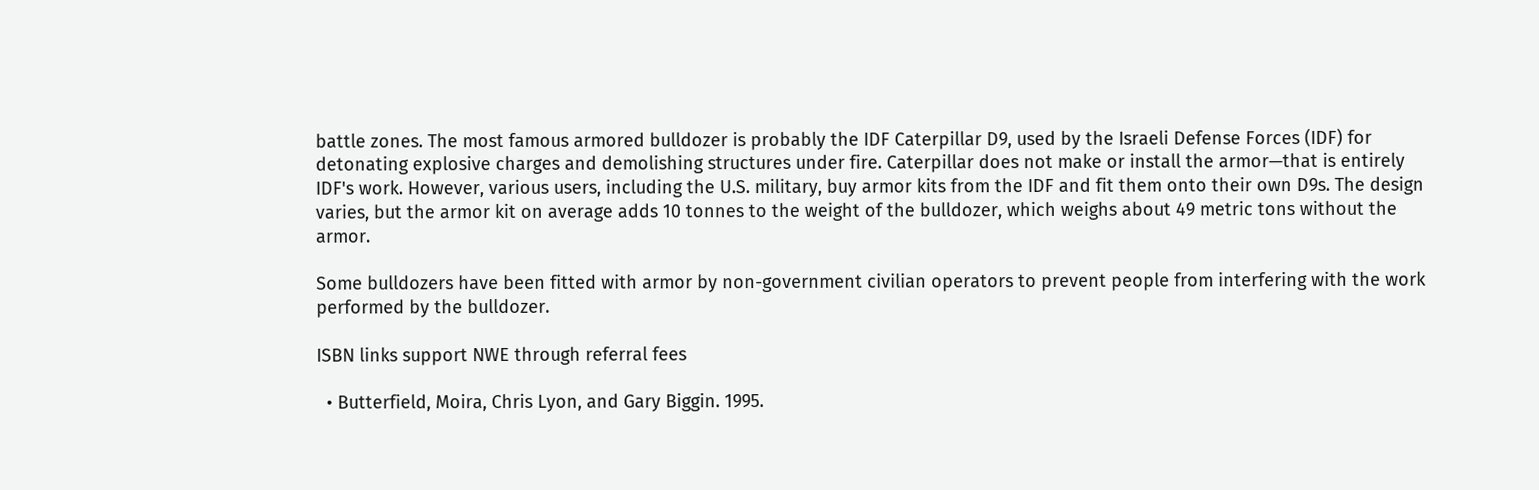battle zones. The most famous armored bulldozer is probably the IDF Caterpillar D9, used by the Israeli Defense Forces (IDF) for detonating explosive charges and demolishing structures under fire. Caterpillar does not make or install the armor—that is entirely IDF's work. However, various users, including the U.S. military, buy armor kits from the IDF and fit them onto their own D9s. The design varies, but the armor kit on average adds 10 tonnes to the weight of the bulldozer, which weighs about 49 metric tons without the armor.

Some bulldozers have been fitted with armor by non-government civilian operators to prevent people from interfering with the work performed by the bulldozer.

ISBN links support NWE through referral fees

  • Butterfield, Moira, Chris Lyon, and Gary Biggin. 1995.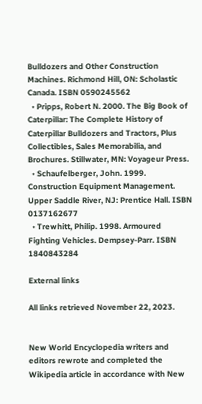Bulldozers and Other Construction Machines. Richmond Hill, ON: Scholastic Canada. ISBN 0590245562
  • Pripps, Robert N. 2000. The Big Book of Caterpillar: The Complete History of Caterpillar Bulldozers and Tractors, Plus Collectibles, Sales Memorabilia, and Brochures. Stillwater, MN: Voyageur Press.
  • Schaufelberger, John. 1999. Construction Equipment Management. Upper Saddle River, NJ: Prentice Hall. ISBN 0137162677
  • Trewhitt, Philip. 1998. Armoured Fighting Vehicles. Dempsey-Parr. ISBN 1840843284

External links

All links retrieved November 22, 2023.


New World Encyclopedia writers and editors rewrote and completed the Wikipedia article in accordance with New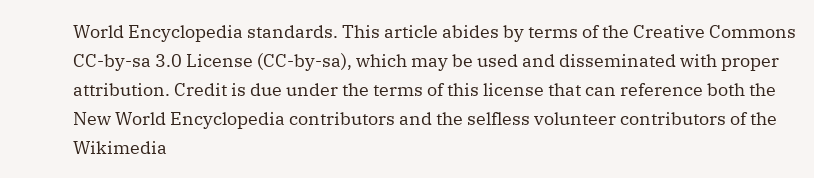World Encyclopedia standards. This article abides by terms of the Creative Commons CC-by-sa 3.0 License (CC-by-sa), which may be used and disseminated with proper attribution. Credit is due under the terms of this license that can reference both the New World Encyclopedia contributors and the selfless volunteer contributors of the Wikimedia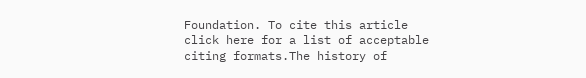Foundation. To cite this article click here for a list of acceptable citing formats.The history of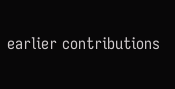earlier contributions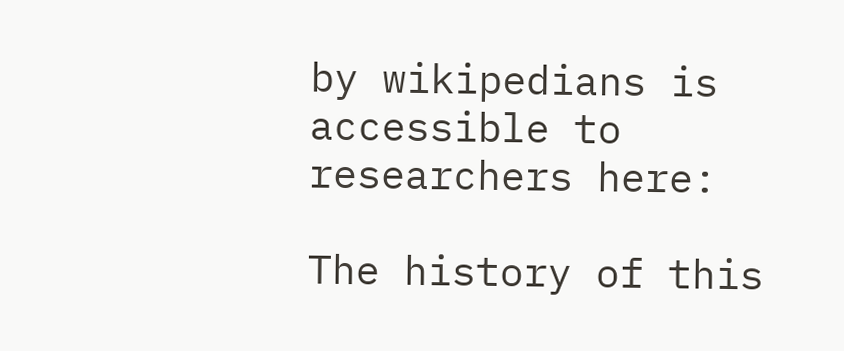by wikipedians is accessible to researchers here:

The history of this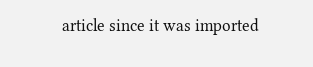article since it was imported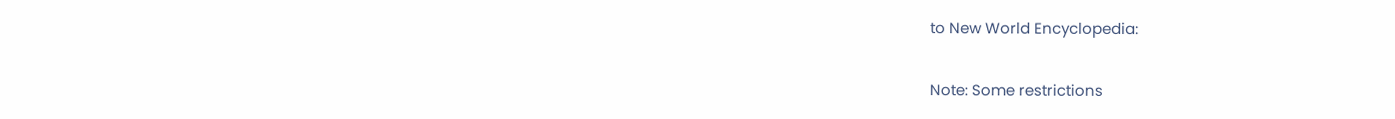to New World Encyclopedia:

Note: Some restrictions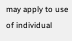may apply to use of individual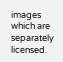images which are separately licensed.